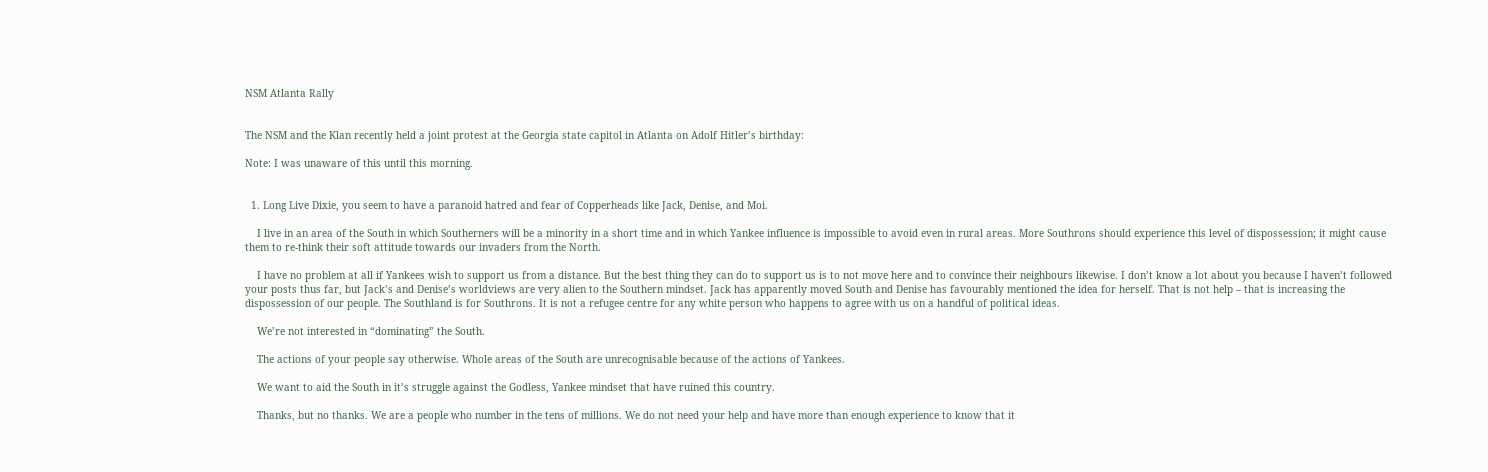NSM Atlanta Rally


The NSM and the Klan recently held a joint protest at the Georgia state capitol in Atlanta on Adolf Hitler’s birthday:

Note: I was unaware of this until this morning.


  1. Long Live Dixie, you seem to have a paranoid hatred and fear of Copperheads like Jack, Denise, and Moi.

    I live in an area of the South in which Southerners will be a minority in a short time and in which Yankee influence is impossible to avoid even in rural areas. More Southrons should experience this level of dispossession; it might cause them to re-think their soft attitude towards our invaders from the North.

    I have no problem at all if Yankees wish to support us from a distance. But the best thing they can do to support us is to not move here and to convince their neighbours likewise. I don’t know a lot about you because I haven’t followed your posts thus far, but Jack’s and Denise’s worldviews are very alien to the Southern mindset. Jack has apparently moved South and Denise has favourably mentioned the idea for herself. That is not help – that is increasing the dispossession of our people. The Southland is for Southrons. It is not a refugee centre for any white person who happens to agree with us on a handful of political ideas.

    We’re not interested in “dominating” the South.

    The actions of your people say otherwise. Whole areas of the South are unrecognisable because of the actions of Yankees.

    We want to aid the South in it’s struggle against the Godless, Yankee mindset that have ruined this country.

    Thanks, but no thanks. We are a people who number in the tens of millions. We do not need your help and have more than enough experience to know that it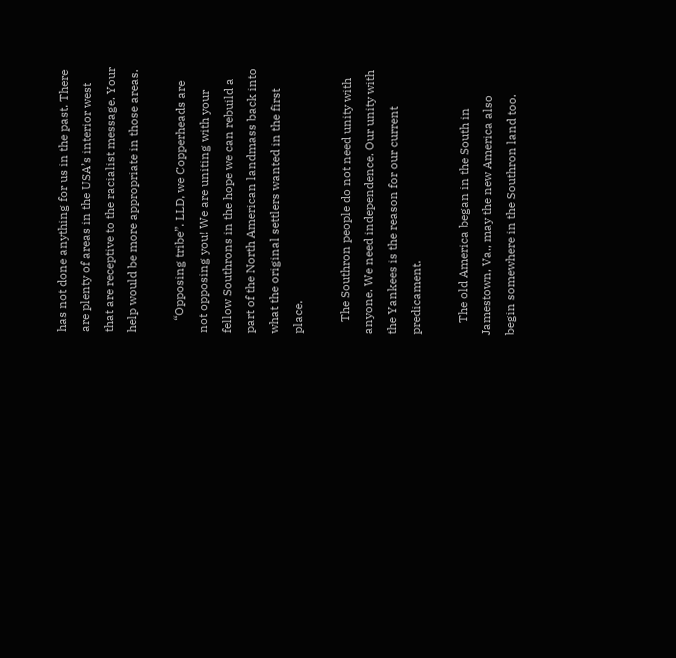has not done anything for us in the past. There are plenty of areas in the USA’s interior west that are receptive to the racialist message. Your help would be more appropriate in those areas.

    “Opposing tribe”. LLD, we Copperheads are not opposing you! We are uniting with your fellow Southrons in the hope we can rebuild a part of the North American landmass back into what the original settlers wanted in the first place.

    The Southron people do not need unity with anyone. We need independence. Our unity with the Yankees is the reason for our current predicament.

    The old America began in the South in Jamestown, Va., may the new America also begin somewhere in the Southron land too.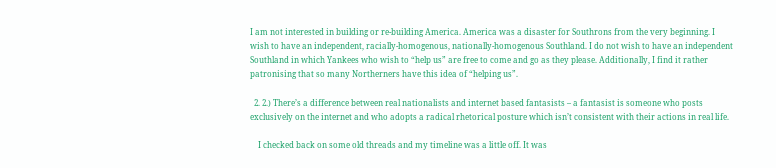I am not interested in building or re-building America. America was a disaster for Southrons from the very beginning. I wish to have an independent, racially-homogenous, nationally-homogenous Southland. I do not wish to have an independent Southland in which Yankees who wish to “help us” are free to come and go as they please. Additionally, I find it rather patronising that so many Northerners have this idea of “helping us”.

  2. 2.) There’s a difference between real nationalists and internet based fantasists – a fantasist is someone who posts exclusively on the internet and who adopts a radical rhetorical posture which isn’t consistent with their actions in real life.

    I checked back on some old threads and my timeline was a little off. It was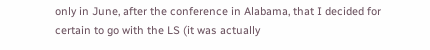only in June, after the conference in Alabama, that I decided for certain to go with the LS (it was actually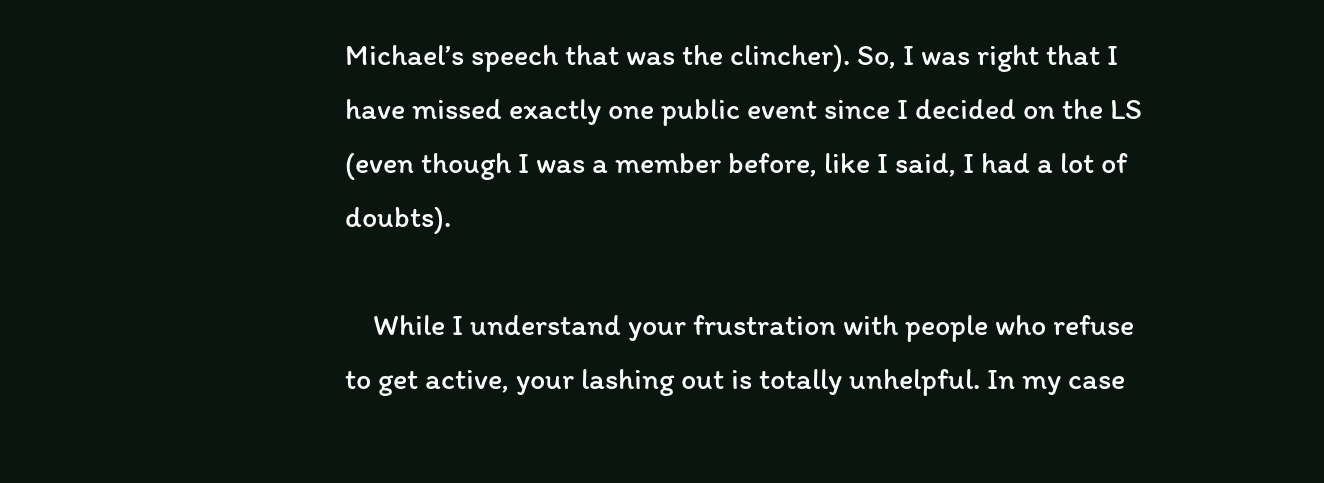Michael’s speech that was the clincher). So, I was right that I have missed exactly one public event since I decided on the LS (even though I was a member before, like I said, I had a lot of doubts).

    While I understand your frustration with people who refuse to get active, your lashing out is totally unhelpful. In my case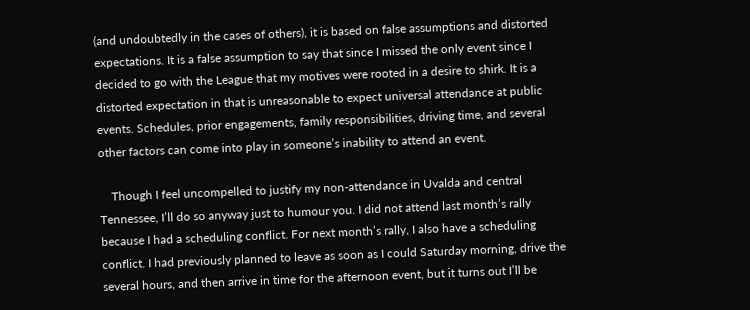(and undoubtedly in the cases of others), it is based on false assumptions and distorted expectations. It is a false assumption to say that since I missed the only event since I decided to go with the League that my motives were rooted in a desire to shirk. It is a distorted expectation in that is unreasonable to expect universal attendance at public events. Schedules, prior engagements, family responsibilities, driving time, and several other factors can come into play in someone’s inability to attend an event.

    Though I feel uncompelled to justify my non-attendance in Uvalda and central Tennessee, I’ll do so anyway just to humour you. I did not attend last month’s rally because I had a scheduling conflict. For next month’s rally, I also have a scheduling conflict. I had previously planned to leave as soon as I could Saturday morning, drive the several hours, and then arrive in time for the afternoon event, but it turns out I’ll be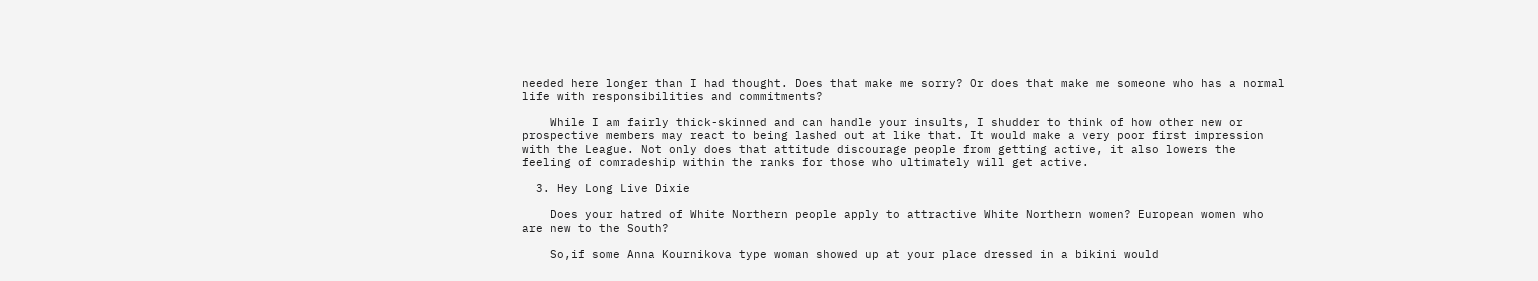needed here longer than I had thought. Does that make me sorry? Or does that make me someone who has a normal life with responsibilities and commitments?

    While I am fairly thick-skinned and can handle your insults, I shudder to think of how other new or prospective members may react to being lashed out at like that. It would make a very poor first impression with the League. Not only does that attitude discourage people from getting active, it also lowers the feeling of comradeship within the ranks for those who ultimately will get active.

  3. Hey Long Live Dixie

    Does your hatred of White Northern people apply to attractive White Northern women? European women who are new to the South?

    So,if some Anna Kournikova type woman showed up at your place dressed in a bikini would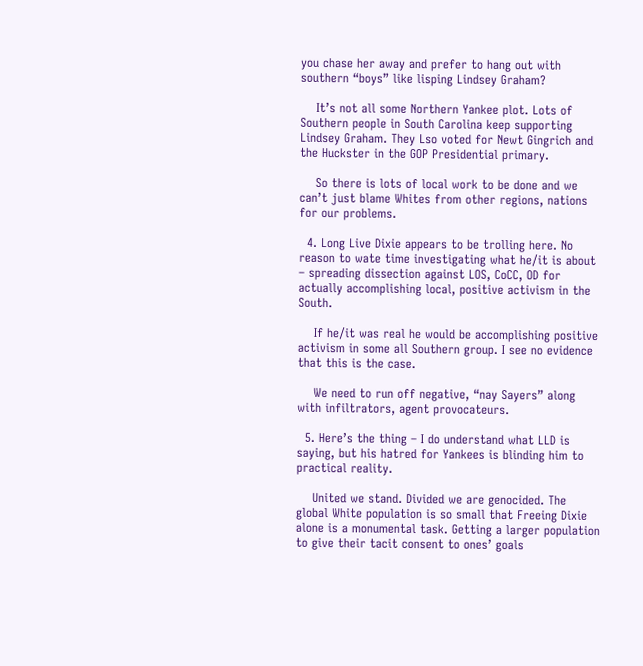you chase her away and prefer to hang out with southern “boys” like lisping Lindsey Graham?

    It’s not all some Northern Yankee plot. Lots of Southern people in South Carolina keep supporting Lindsey Graham. They Lso voted for Newt Gingrich and the Huckster in the GOP Presidential primary.

    So there is lots of local work to be done and we can’t just blame Whites from other regions, nations for our problems.

  4. Long Live Dixie appears to be trolling here. No reason to wate time investigating what he/it is about – spreading dissection against LOS, CoCC, OD for actually accomplishing local, positive activism in the South.

    If he/it was real he would be accomplishing positive activism in some all Southern group. I see no evidence that this is the case.

    We need to run off negative, “nay Sayers” along with infiltrators, agent provocateurs.

  5. Here’s the thing – I do understand what LLD is saying, but his hatred for Yankees is blinding him to practical reality.

    United we stand. Divided we are genocided. The global White population is so small that Freeing Dixie alone is a monumental task. Getting a larger population to give their tacit consent to ones’ goals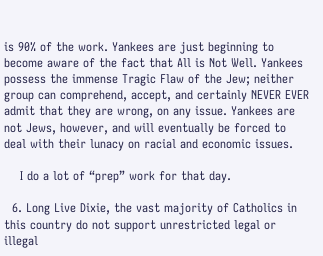is 90% of the work. Yankees are just beginning to become aware of the fact that All is Not Well. Yankees possess the immense Tragic Flaw of the Jew; neither group can comprehend, accept, and certainly NEVER EVER admit that they are wrong, on any issue. Yankees are not Jews, however, and will eventually be forced to deal with their lunacy on racial and economic issues.

    I do a lot of “prep” work for that day.

  6. Long Live Dixie, the vast majority of Catholics in this country do not support unrestricted legal or illegal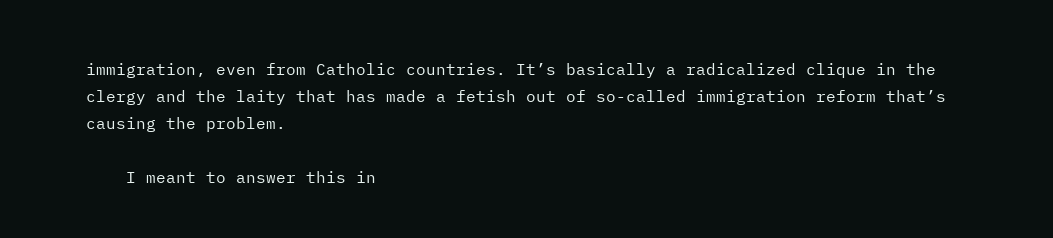immigration, even from Catholic countries. It’s basically a radicalized clique in the clergy and the laity that has made a fetish out of so-called immigration reform that’s causing the problem.

    I meant to answer this in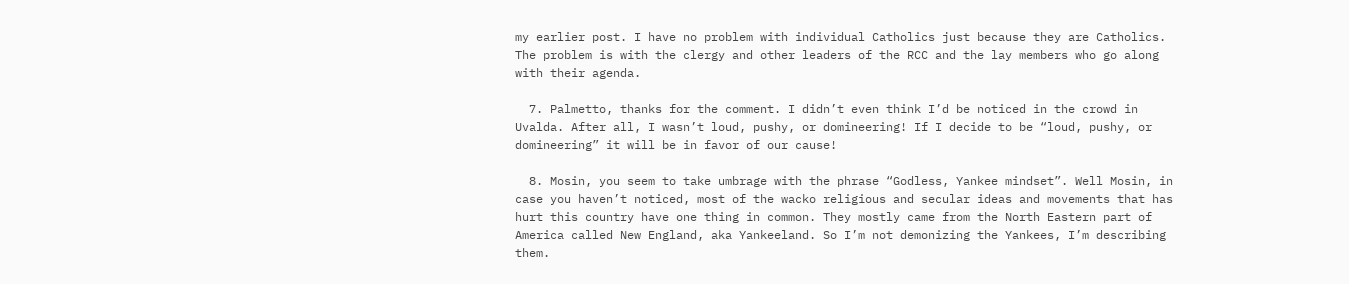my earlier post. I have no problem with individual Catholics just because they are Catholics. The problem is with the clergy and other leaders of the RCC and the lay members who go along with their agenda.

  7. Palmetto, thanks for the comment. I didn’t even think I’d be noticed in the crowd in Uvalda. After all, I wasn’t loud, pushy, or domineering! If I decide to be “loud, pushy, or domineering” it will be in favor of our cause!

  8. Mosin, you seem to take umbrage with the phrase “Godless, Yankee mindset”. Well Mosin, in case you haven’t noticed, most of the wacko religious and secular ideas and movements that has hurt this country have one thing in common. They mostly came from the North Eastern part of America called New England, aka Yankeeland. So I’m not demonizing the Yankees, I’m describing them.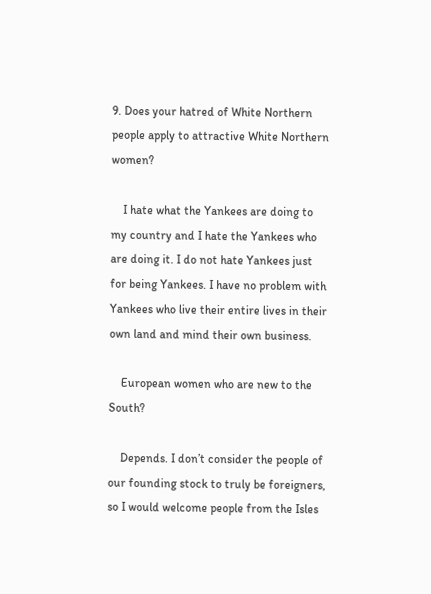9. Does your hatred of White Northern people apply to attractive White Northern women?

    I hate what the Yankees are doing to my country and I hate the Yankees who are doing it. I do not hate Yankees just for being Yankees. I have no problem with Yankees who live their entire lives in their own land and mind their own business.

    European women who are new to the South?

    Depends. I don’t consider the people of our founding stock to truly be foreigners, so I would welcome people from the Isles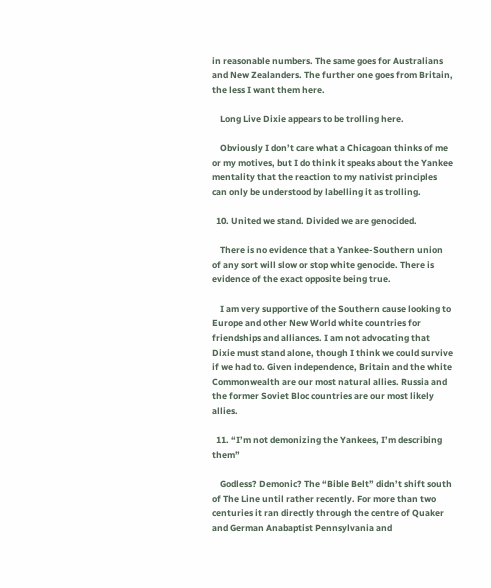in reasonable numbers. The same goes for Australians and New Zealanders. The further one goes from Britain, the less I want them here.

    Long Live Dixie appears to be trolling here.

    Obviously I don’t care what a Chicagoan thinks of me or my motives, but I do think it speaks about the Yankee mentality that the reaction to my nativist principles can only be understood by labelling it as trolling.

  10. United we stand. Divided we are genocided.

    There is no evidence that a Yankee-Southern union of any sort will slow or stop white genocide. There is evidence of the exact opposite being true.

    I am very supportive of the Southern cause looking to Europe and other New World white countries for friendships and alliances. I am not advocating that Dixie must stand alone, though I think we could survive if we had to. Given independence, Britain and the white Commonwealth are our most natural allies. Russia and the former Soviet Bloc countries are our most likely allies.

  11. “I’m not demonizing the Yankees, I’m describing them”

    Godless? Demonic? The “Bible Belt” didn’t shift south of The Line until rather recently. For more than two centuries it ran directly through the centre of Quaker and German Anabaptist Pennsylvania and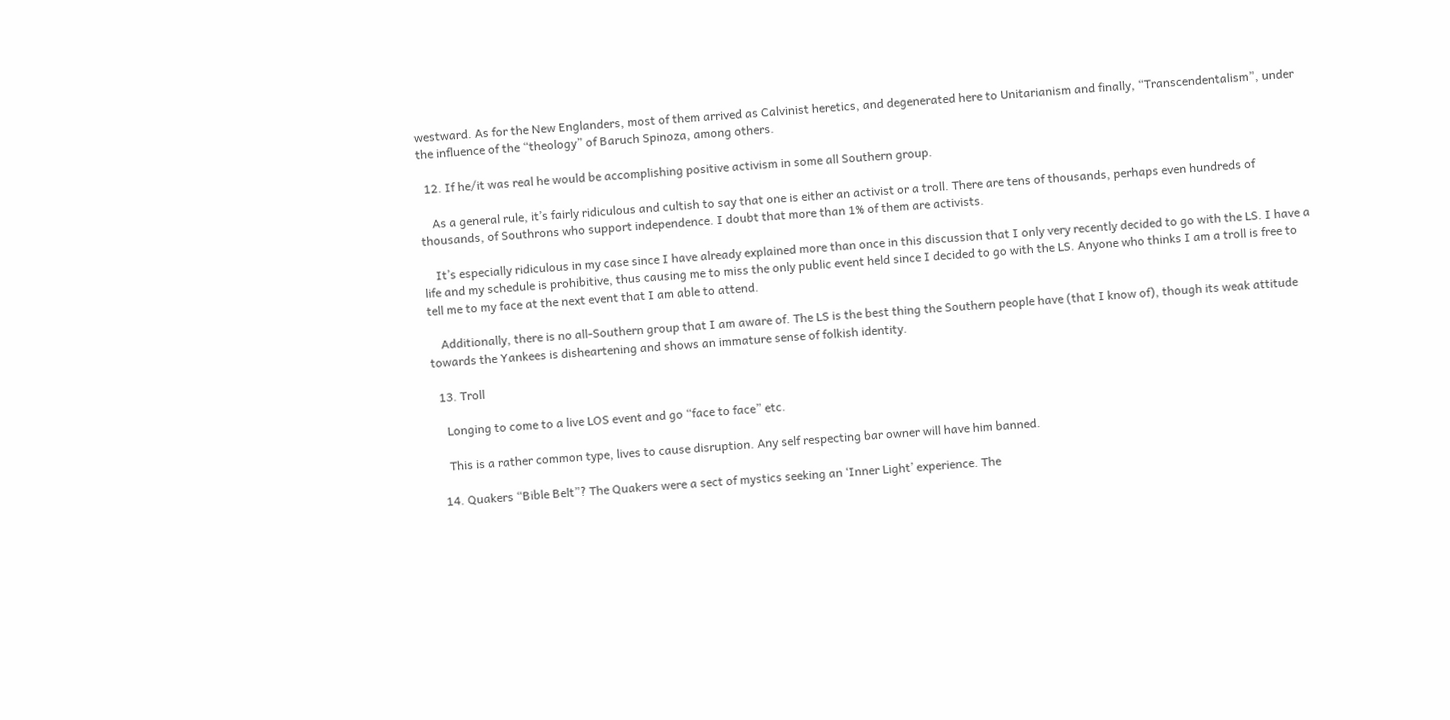westward. As for the New Englanders, most of them arrived as Calvinist heretics, and degenerated here to Unitarianism and finally, “Transcendentalism”, under the influence of the “theology” of Baruch Spinoza, among others.

  12. If he/it was real he would be accomplishing positive activism in some all Southern group.

    As a general rule, it’s fairly ridiculous and cultish to say that one is either an activist or a troll. There are tens of thousands, perhaps even hundreds of thousands, of Southrons who support independence. I doubt that more than 1% of them are activists.

    It’s especially ridiculous in my case since I have already explained more than once in this discussion that I only very recently decided to go with the LS. I have a life and my schedule is prohibitive, thus causing me to miss the only public event held since I decided to go with the LS. Anyone who thinks I am a troll is free to tell me to my face at the next event that I am able to attend.

    Additionally, there is no all-Southern group that I am aware of. The LS is the best thing the Southern people have (that I know of), though its weak attitude towards the Yankees is disheartening and shows an immature sense of folkish identity.

  13. Troll

    Longing to come to a live LOS event and go “face to face” etc.

    This is a rather common type, lives to cause disruption. Any self respecting bar owner will have him banned.

  14. Quakers “Bible Belt”? The Quakers were a sect of mystics seeking an ‘Inner Light’ experience. The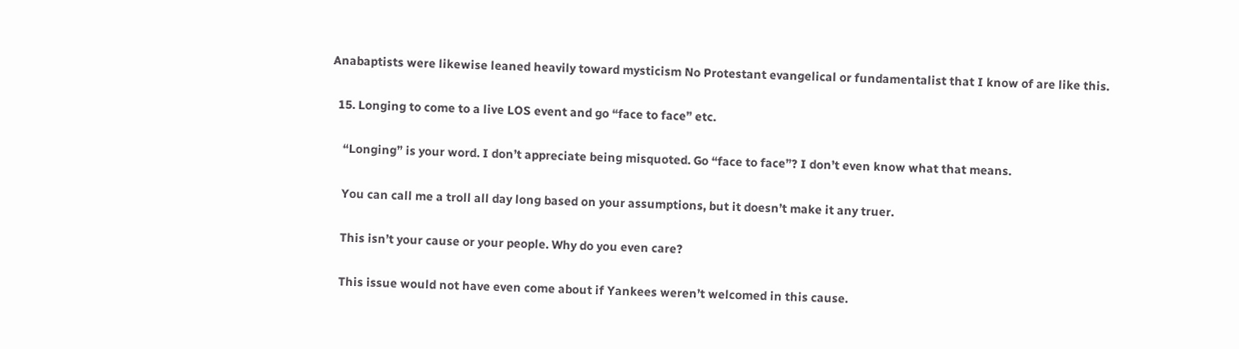Anabaptists were likewise leaned heavily toward mysticism No Protestant evangelical or fundamentalist that I know of are like this.

  15. Longing to come to a live LOS event and go “face to face” etc.

    “Longing” is your word. I don’t appreciate being misquoted. Go “face to face”? I don’t even know what that means.

    You can call me a troll all day long based on your assumptions, but it doesn’t make it any truer.

    This isn’t your cause or your people. Why do you even care?

    This issue would not have even come about if Yankees weren’t welcomed in this cause.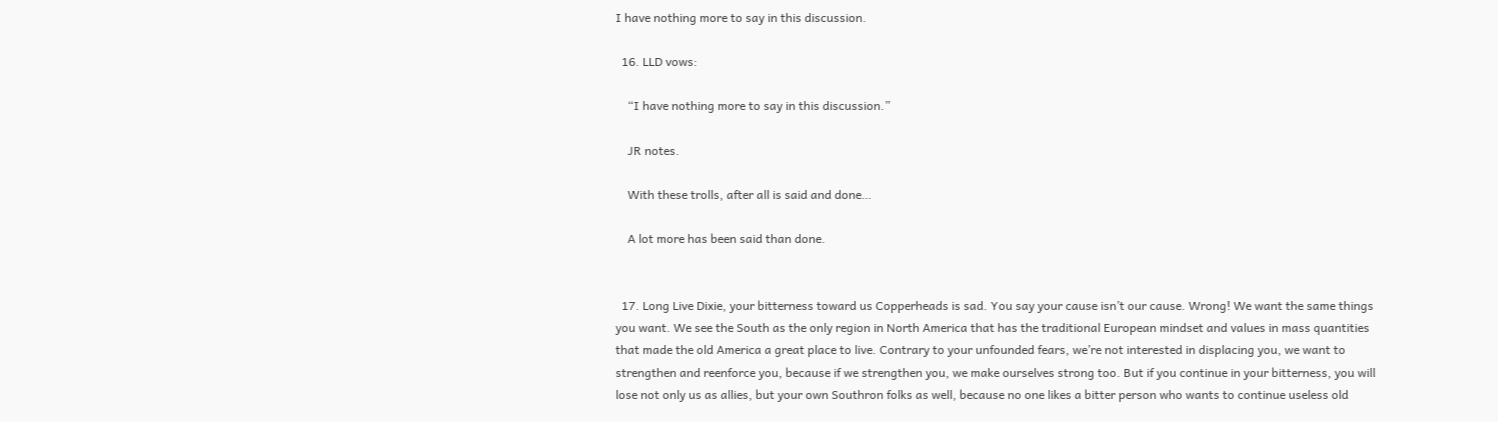I have nothing more to say in this discussion.

  16. LLD vows:

    “I have nothing more to say in this discussion.”

    JR notes.

    With these trolls, after all is said and done…

    A lot more has been said than done.


  17. Long Live Dixie, your bitterness toward us Copperheads is sad. You say your cause isn’t our cause. Wrong! We want the same things you want. We see the South as the only region in North America that has the traditional European mindset and values in mass quantities that made the old America a great place to live. Contrary to your unfounded fears, we’re not interested in displacing you, we want to strengthen and reenforce you, because if we strengthen you, we make ourselves strong too. But if you continue in your bitterness, you will lose not only us as allies, but your own Southron folks as well, because no one likes a bitter person who wants to continue useless old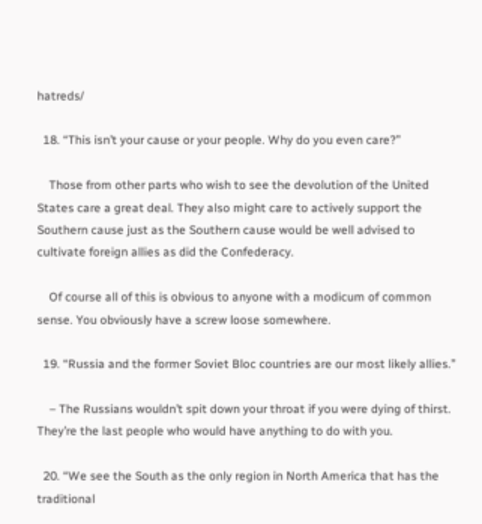hatreds/

  18. “This isn’t your cause or your people. Why do you even care?”

    Those from other parts who wish to see the devolution of the United States care a great deal. They also might care to actively support the Southern cause just as the Southern cause would be well advised to cultivate foreign allies as did the Confederacy.

    Of course all of this is obvious to anyone with a modicum of common sense. You obviously have a screw loose somewhere.

  19. “Russia and the former Soviet Bloc countries are our most likely allies.”

    – The Russians wouldn’t spit down your throat if you were dying of thirst. They’re the last people who would have anything to do with you.

  20. “We see the South as the only region in North America that has the traditional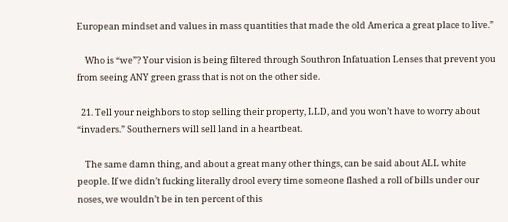European mindset and values in mass quantities that made the old America a great place to live.”

    Who is “we”? Your vision is being filtered through Southron Infatuation Lenses that prevent you from seeing ANY green grass that is not on the other side.

  21. Tell your neighbors to stop selling their property, LLD, and you won’t have to worry about “invaders.” Southerners will sell land in a heartbeat.

    The same damn thing, and about a great many other things, can be said about ALL white people. If we didn’t fucking literally drool every time someone flashed a roll of bills under our noses, we wouldn’t be in ten percent of this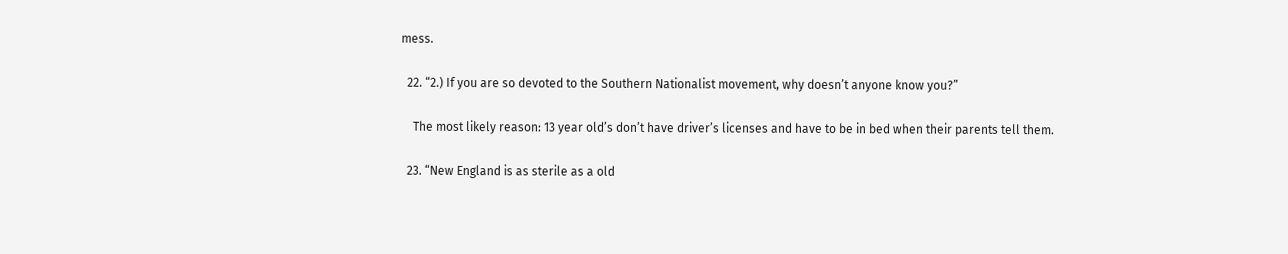mess.

  22. “2.) If you are so devoted to the Southern Nationalist movement, why doesn’t anyone know you?”

    The most likely reason: 13 year old’s don’t have driver’s licenses and have to be in bed when their parents tell them.

  23. “New England is as sterile as a old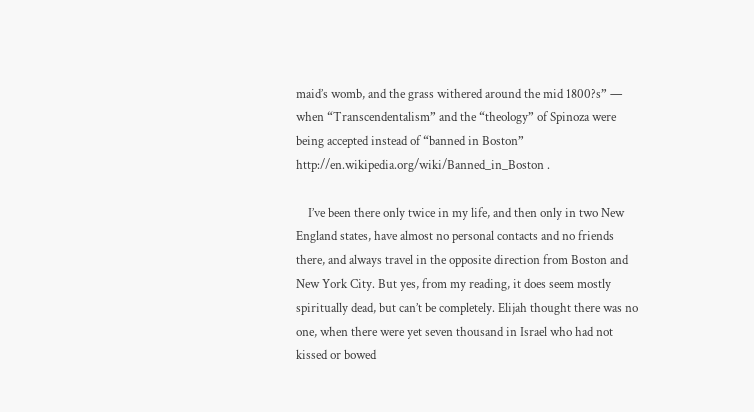maid’s womb, and the grass withered around the mid 1800?s” — when “Transcendentalism” and the “theology” of Spinoza were being accepted instead of “banned in Boston” http://en.wikipedia.org/wiki/Banned_in_Boston .

    I’ve been there only twice in my life, and then only in two New England states, have almost no personal contacts and no friends there, and always travel in the opposite direction from Boston and New York City. But yes, from my reading, it does seem mostly spiritually dead, but can’t be completely. Elijah thought there was no one, when there were yet seven thousand in Israel who had not kissed or bowed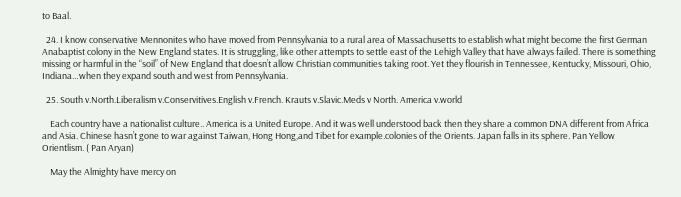to Baal.

  24. I know conservative Mennonites who have moved from Pennsylvania to a rural area of Massachusetts to establish what might become the first German Anabaptist colony in the New England states. It is struggling, like other attempts to settle east of the Lehigh Valley that have always failed. There is something missing or harmful in the “soil” of New England that doesn’t allow Christian communities taking root. Yet they flourish in Tennessee, Kentucky, Missouri, Ohio, Indiana…when they expand south and west from Pennsylvania.

  25. South v.North.Liberalism v.Conservitives.English v.French. Krauts v.Slavic.Meds v North. America v.world

    Each country have a nationalist culture.. America is a United Europe. And it was well understood back then they share a common DNA different from Africa and Asia. Chinese hasn’t gone to war against Taiwan, Hong Hong,and Tibet for example.colonies of the Orients. Japan falls in its sphere. Pan Yellow Orientlism. ( Pan Aryan)

    May the Almighty have mercy on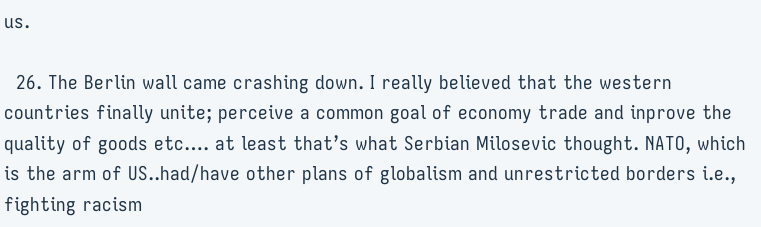us.

  26. The Berlin wall came crashing down. I really believed that the western countries finally unite; perceive a common goal of economy trade and inprove the quality of goods etc…. at least that’s what Serbian Milosevic thought. NATO, which is the arm of US..had/have other plans of globalism and unrestricted borders i.e., fighting racism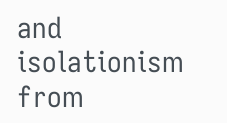and isolationism from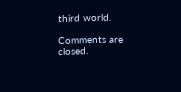third world.

Comments are closed.